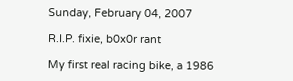Sunday, February 04, 2007

R.I.P. fixie, b0x0r rant

My first real racing bike, a 1986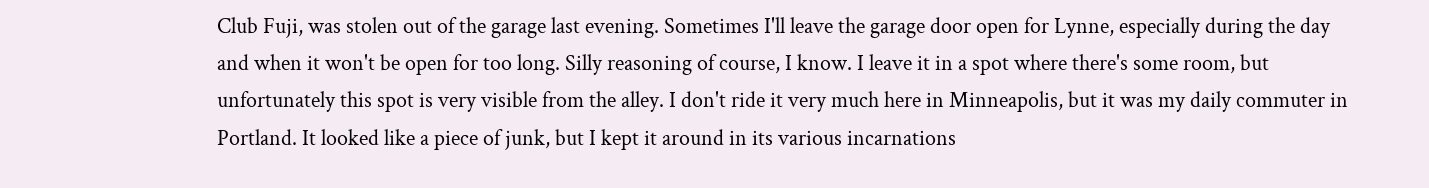Club Fuji, was stolen out of the garage last evening. Sometimes I'll leave the garage door open for Lynne, especially during the day and when it won't be open for too long. Silly reasoning of course, I know. I leave it in a spot where there's some room, but unfortunately this spot is very visible from the alley. I don't ride it very much here in Minneapolis, but it was my daily commuter in Portland. It looked like a piece of junk, but I kept it around in its various incarnations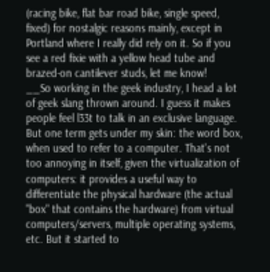(racing bike, flat bar road bike, single speed, fixed) for nostalgic reasons mainly, except in Portland where I really did rely on it. So if you see a red fixie with a yellow head tube and brazed-on cantilever studs, let me know!
__So working in the geek industry, I head a lot of geek slang thrown around. I guess it makes people feel l33t to talk in an exclusive language. But one term gets under my skin: the word box, when used to refer to a computer. That's not too annoying in itself, given the virtualization of computers: it provides a useful way to differentiate the physical hardware (the actual "box" that contains the hardware) from virtual computers/servers, multiple operating systems, etc. But it started to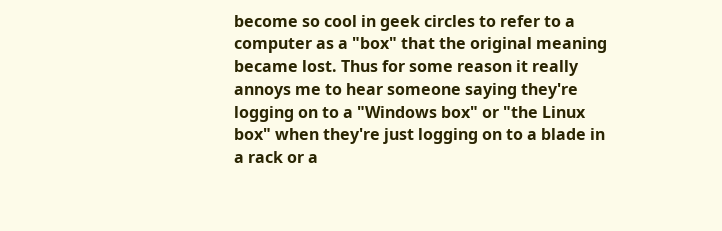become so cool in geek circles to refer to a computer as a "box" that the original meaning became lost. Thus for some reason it really annoys me to hear someone saying they're logging on to a "Windows box" or "the Linux box" when they're just logging on to a blade in a rack or a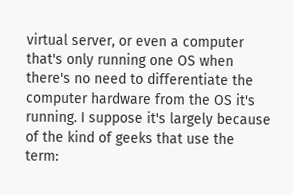virtual server, or even a computer that's only running one OS when there's no need to differentiate the computer hardware from the OS it's running. I suppose it's largely because of the kind of geeks that use the term: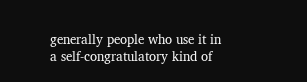generally people who use it in a self-congratulatory kind of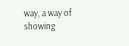way, a way of showing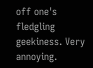off one's fledgling geekiness. Very annoying.